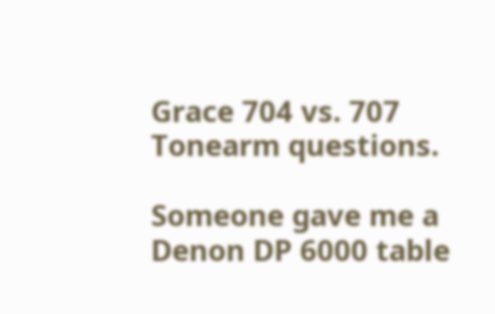Grace 704 vs. 707 Tonearm questions.

Someone gave me a Denon DP 6000 table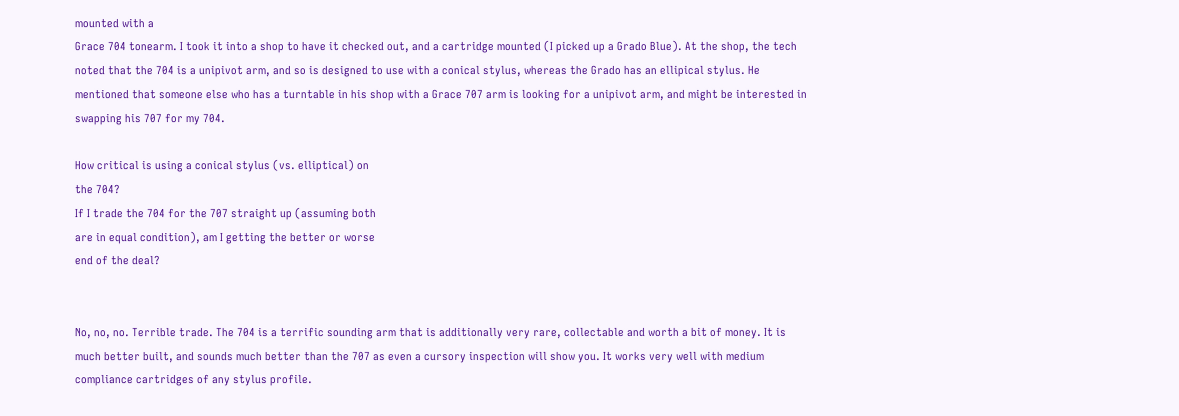mounted with a
Grace 704 tonearm. I took it into a shop to have it checked out, and a cartridge mounted (I picked up a Grado Blue). At the shop, the tech noted that the 704 is a unipivot arm, and so is designed to use with a conical stylus, whereas the Grado has an ellipical stylus. He mentioned that someone else who has a turntable in his shop with a Grace 707 arm is looking for a unipivot arm, and might be interested in swapping his 707 for my 704.

How critical is using a conical stylus (vs. elliptical) on
the 704?
If I trade the 704 for the 707 straight up (assuming both
are in equal condition), am I getting the better or worse
end of the deal?


No, no, no. Terrible trade. The 704 is a terrific sounding arm that is additionally very rare, collectable and worth a bit of money. It is much better built, and sounds much better than the 707 as even a cursory inspection will show you. It works very well with medium compliance cartridges of any stylus profile.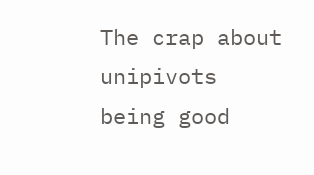The crap about unipivots being good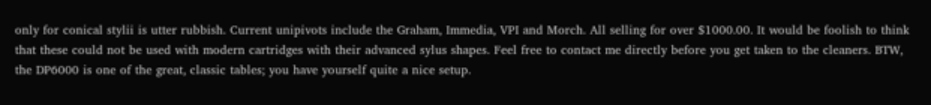only for conical stylii is utter rubbish. Current unipivots include the Graham, Immedia, VPI and Morch. All selling for over $1000.00. It would be foolish to think that these could not be used with modern cartridges with their advanced sylus shapes. Feel free to contact me directly before you get taken to the cleaners. BTW, the DP6000 is one of the great, classic tables; you have yourself quite a nice setup.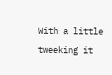With a little tweeking it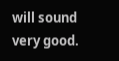will sound very good.